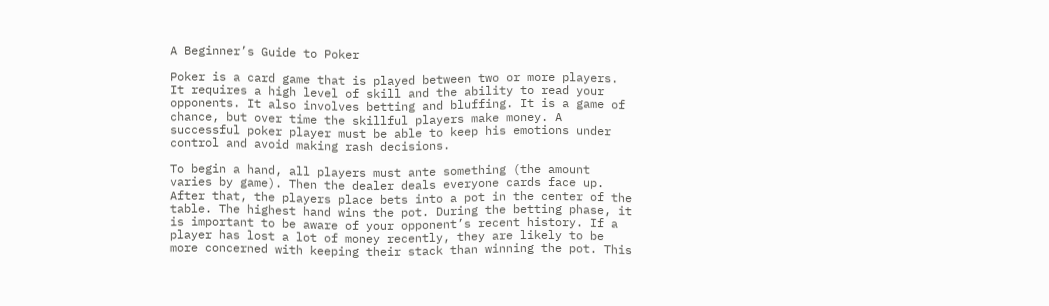A Beginner’s Guide to Poker

Poker is a card game that is played between two or more players. It requires a high level of skill and the ability to read your opponents. It also involves betting and bluffing. It is a game of chance, but over time the skillful players make money. A successful poker player must be able to keep his emotions under control and avoid making rash decisions.

To begin a hand, all players must ante something (the amount varies by game). Then the dealer deals everyone cards face up. After that, the players place bets into a pot in the center of the table. The highest hand wins the pot. During the betting phase, it is important to be aware of your opponent’s recent history. If a player has lost a lot of money recently, they are likely to be more concerned with keeping their stack than winning the pot. This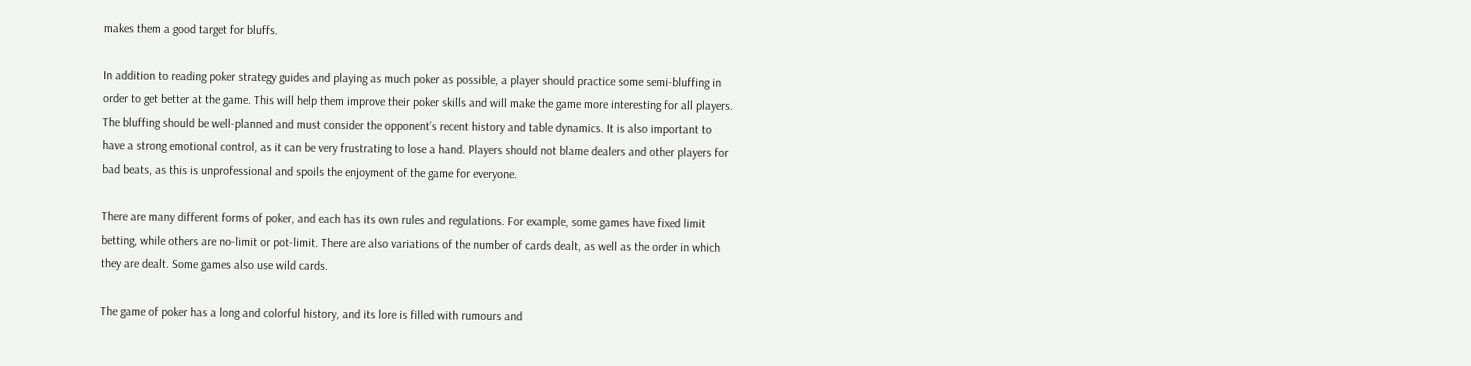makes them a good target for bluffs.

In addition to reading poker strategy guides and playing as much poker as possible, a player should practice some semi-bluffing in order to get better at the game. This will help them improve their poker skills and will make the game more interesting for all players. The bluffing should be well-planned and must consider the opponent’s recent history and table dynamics. It is also important to have a strong emotional control, as it can be very frustrating to lose a hand. Players should not blame dealers and other players for bad beats, as this is unprofessional and spoils the enjoyment of the game for everyone.

There are many different forms of poker, and each has its own rules and regulations. For example, some games have fixed limit betting, while others are no-limit or pot-limit. There are also variations of the number of cards dealt, as well as the order in which they are dealt. Some games also use wild cards.

The game of poker has a long and colorful history, and its lore is filled with rumours and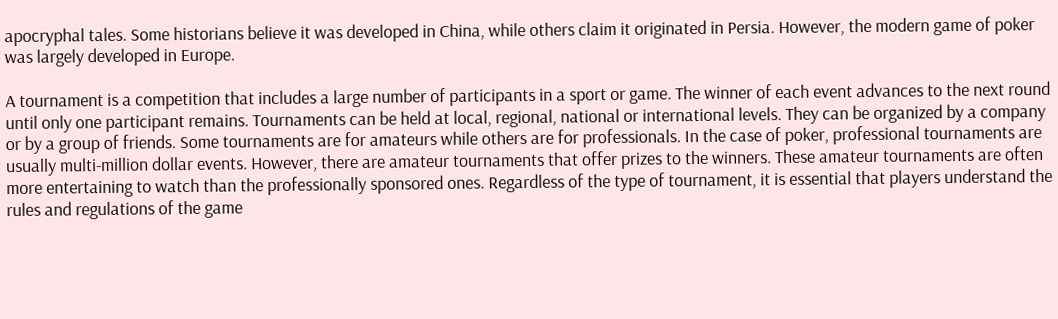apocryphal tales. Some historians believe it was developed in China, while others claim it originated in Persia. However, the modern game of poker was largely developed in Europe.

A tournament is a competition that includes a large number of participants in a sport or game. The winner of each event advances to the next round until only one participant remains. Tournaments can be held at local, regional, national or international levels. They can be organized by a company or by a group of friends. Some tournaments are for amateurs while others are for professionals. In the case of poker, professional tournaments are usually multi-million dollar events. However, there are amateur tournaments that offer prizes to the winners. These amateur tournaments are often more entertaining to watch than the professionally sponsored ones. Regardless of the type of tournament, it is essential that players understand the rules and regulations of the game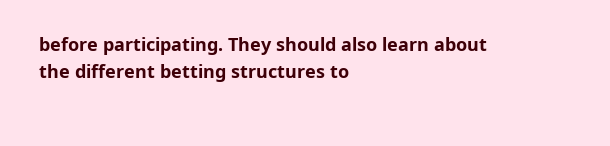before participating. They should also learn about the different betting structures to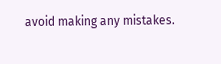avoid making any mistakes.